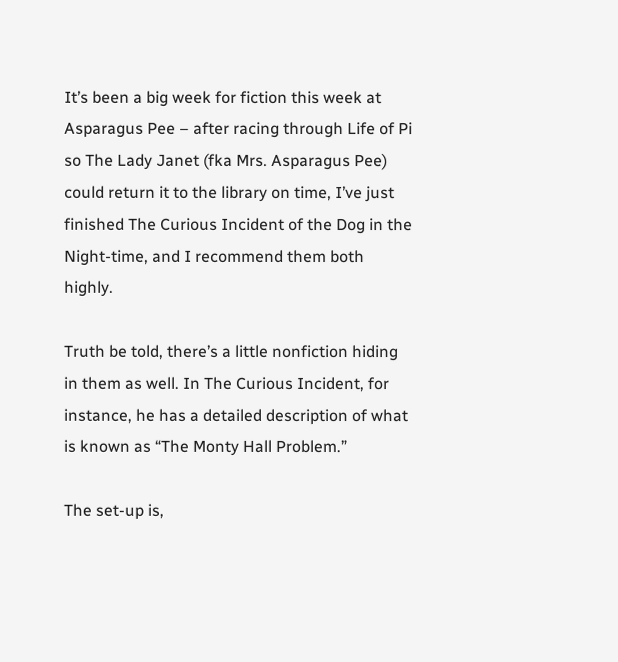It’s been a big week for fiction this week at Asparagus Pee – after racing through Life of Pi so The Lady Janet (fka Mrs. Asparagus Pee) could return it to the library on time, I’ve just finished The Curious Incident of the Dog in the Night-time, and I recommend them both highly.

Truth be told, there’s a little nonfiction hiding in them as well. In The Curious Incident, for instance, he has a detailed description of what is known as “The Monty Hall Problem.”

The set-up is,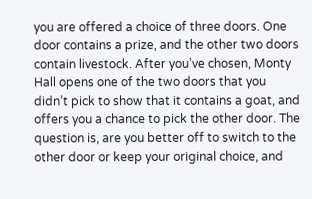you are offered a choice of three doors. One door contains a prize, and the other two doors contain livestock. After you’ve chosen, Monty Hall opens one of the two doors that you didn’t pick to show that it contains a goat, and offers you a chance to pick the other door. The question is, are you better off to switch to the other door or keep your original choice, and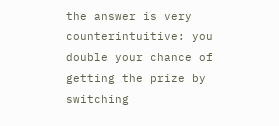the answer is very counterintuitive: you double your chance of getting the prize by switching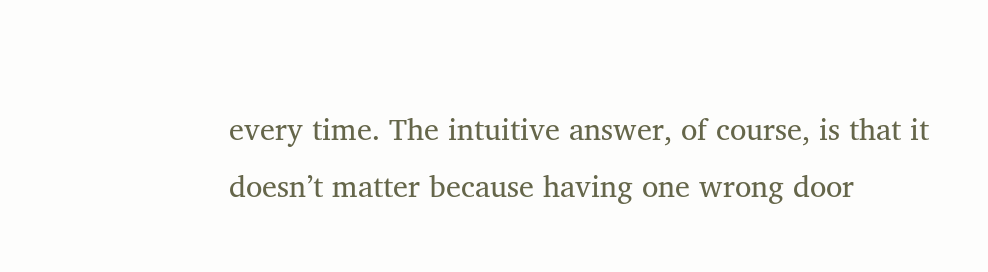every time. The intuitive answer, of course, is that it doesn’t matter because having one wrong door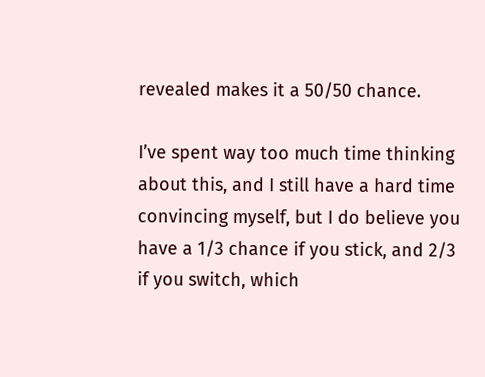revealed makes it a 50/50 chance.

I’ve spent way too much time thinking about this, and I still have a hard time convincing myself, but I do believe you have a 1/3 chance if you stick, and 2/3 if you switch, which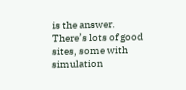is the answer. There’s lots of good sites, some with simulation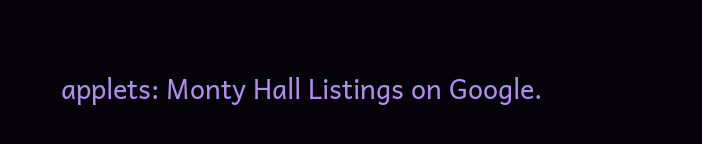applets: Monty Hall Listings on Google.